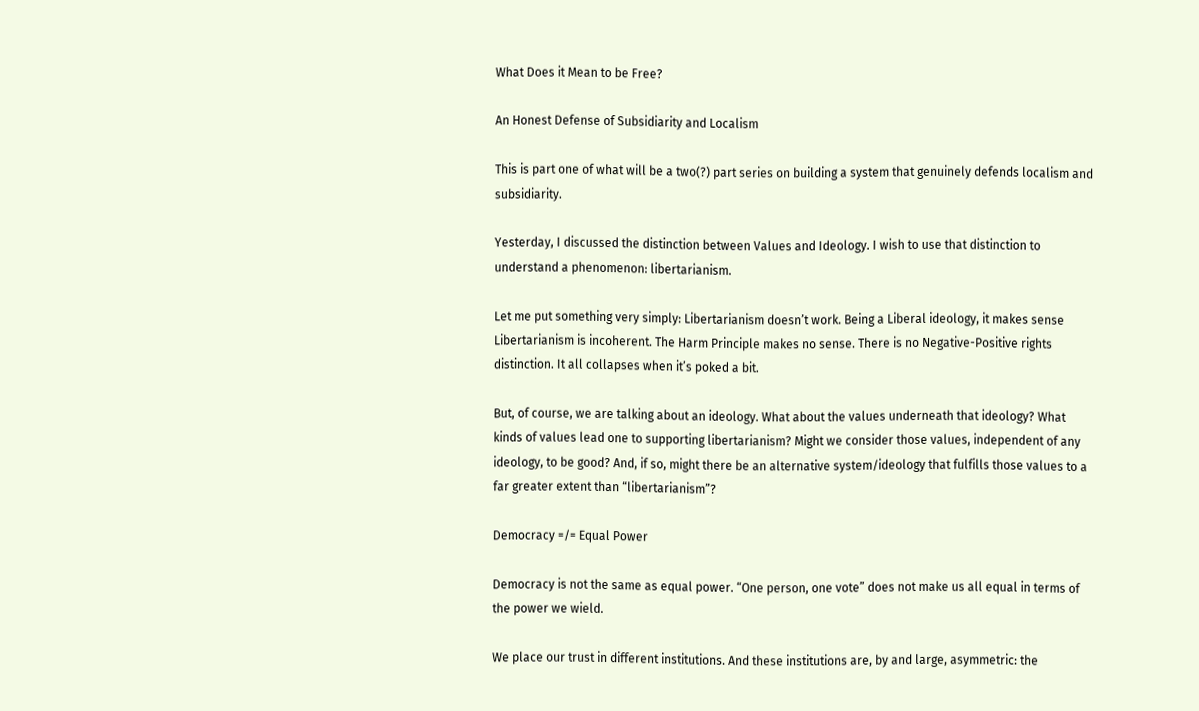What Does it Mean to be Free?

An Honest Defense of Subsidiarity and Localism

This is part one of what will be a two(?) part series on building a system that genuinely defends localism and subsidiarity.

Yesterday, I discussed the distinction between Values and Ideology. I wish to use that distinction to understand a phenomenon: libertarianism.

Let me put something very simply: Libertarianism doesn’t work. Being a Liberal ideology, it makes sense Libertarianism is incoherent. The Harm Principle makes no sense. There is no Negative-Positive rights distinction. It all collapses when it’s poked a bit.

But, of course, we are talking about an ideology. What about the values underneath that ideology? What kinds of values lead one to supporting libertarianism? Might we consider those values, independent of any ideology, to be good? And, if so, might there be an alternative system/ideology that fulfills those values to a far greater extent than “libertarianism”?

Democracy =/= Equal Power

Democracy is not the same as equal power. “One person, one vote” does not make us all equal in terms of the power we wield.

We place our trust in different institutions. And these institutions are, by and large, asymmetric: the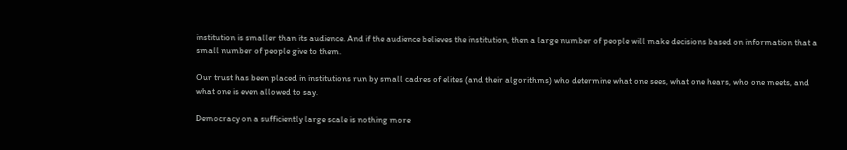institution is smaller than its audience. And if the audience believes the institution, then a large number of people will make decisions based on information that a small number of people give to them.

Our trust has been placed in institutions run by small cadres of elites (and their algorithms) who determine what one sees, what one hears, who one meets, and what one is even allowed to say.

Democracy on a sufficiently large scale is nothing more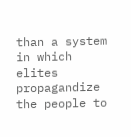than a system in which elites propagandize the people to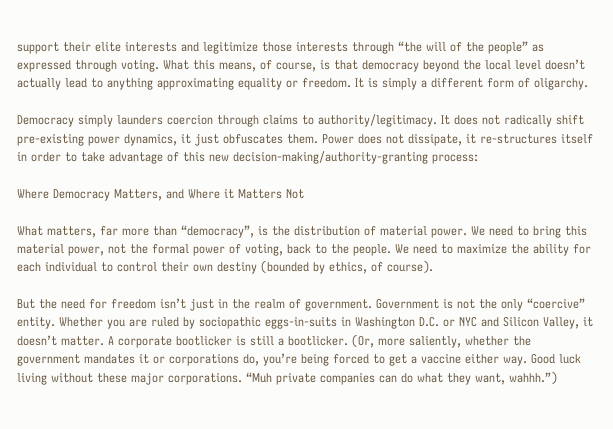support their elite interests and legitimize those interests through “the will of the people” as expressed through voting. What this means, of course, is that democracy beyond the local level doesn’t actually lead to anything approximating equality or freedom. It is simply a different form of oligarchy.

Democracy simply launders coercion through claims to authority/legitimacy. It does not radically shift pre-existing power dynamics, it just obfuscates them. Power does not dissipate, it re-structures itself in order to take advantage of this new decision-making/authority-granting process:

Where Democracy Matters, and Where it Matters Not

What matters, far more than “democracy”, is the distribution of material power. We need to bring this material power, not the formal power of voting, back to the people. We need to maximize the ability for each individual to control their own destiny (bounded by ethics, of course).

But the need for freedom isn’t just in the realm of government. Government is not the only “coercive” entity. Whether you are ruled by sociopathic eggs-in-suits in Washington D.C. or NYC and Silicon Valley, it doesn’t matter. A corporate bootlicker is still a bootlicker. (Or, more saliently, whether the government mandates it or corporations do, you’re being forced to get a vaccine either way. Good luck living without these major corporations. “Muh private companies can do what they want, wahhh.”)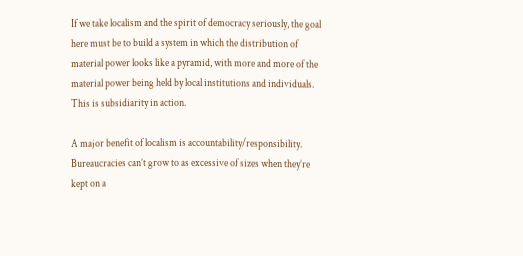If we take localism and the spirit of democracy seriously, the goal here must be to build a system in which the distribution of material power looks like a pyramid, with more and more of the material power being held by local institutions and individuals. This is subsidiarity in action.

A major benefit of localism is accountability/responsibility. Bureaucracies can’t grow to as excessive of sizes when they’re kept on a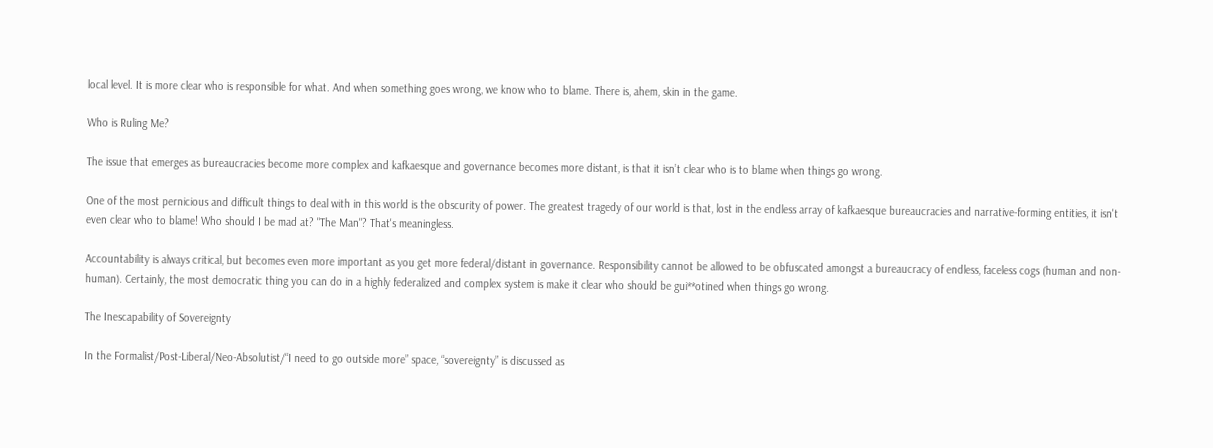local level. It is more clear who is responsible for what. And when something goes wrong, we know who to blame. There is, ahem, skin in the game.

Who is Ruling Me?

The issue that emerges as bureaucracies become more complex and kafkaesque and governance becomes more distant, is that it isn’t clear who is to blame when things go wrong.

One of the most pernicious and difficult things to deal with in this world is the obscurity of power. The greatest tragedy of our world is that, lost in the endless array of kafkaesque bureaucracies and narrative-forming entities, it isn't even clear who to blame! Who should I be mad at? "The Man"? That's meaningless.

Accountability is always critical, but becomes even more important as you get more federal/distant in governance. Responsibility cannot be allowed to be obfuscated amongst a bureaucracy of endless, faceless cogs (human and non-human). Certainly, the most democratic thing you can do in a highly federalized and complex system is make it clear who should be gui**otined when things go wrong.

The Inescapability of Sovereignty

In the Formalist/Post-Liberal/Neo-Absolutist/“I need to go outside more” space, “sovereignty” is discussed as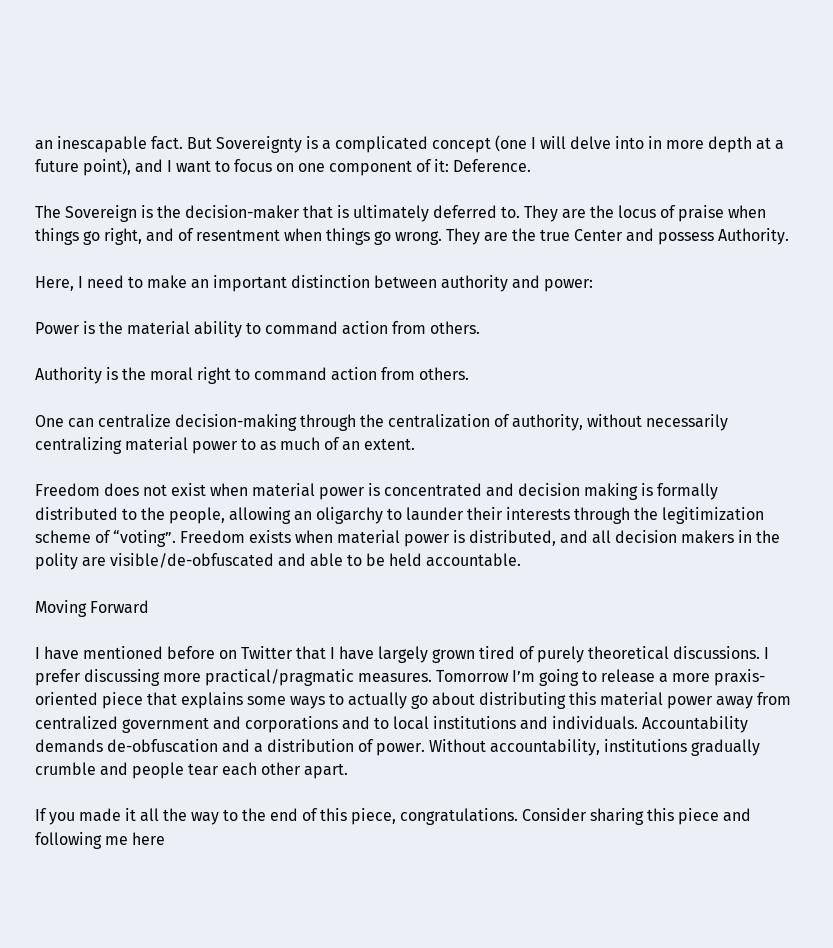an inescapable fact. But Sovereignty is a complicated concept (one I will delve into in more depth at a future point), and I want to focus on one component of it: Deference.

The Sovereign is the decision-maker that is ultimately deferred to. They are the locus of praise when things go right, and of resentment when things go wrong. They are the true Center and possess Authority.

Here, I need to make an important distinction between authority and power:

Power is the material ability to command action from others.

Authority is the moral right to command action from others.

One can centralize decision-making through the centralization of authority, without necessarily centralizing material power to as much of an extent.

Freedom does not exist when material power is concentrated and decision making is formally distributed to the people, allowing an oligarchy to launder their interests through the legitimization scheme of “voting”. Freedom exists when material power is distributed, and all decision makers in the polity are visible/de-obfuscated and able to be held accountable.

Moving Forward

I have mentioned before on Twitter that I have largely grown tired of purely theoretical discussions. I prefer discussing more practical/pragmatic measures. Tomorrow I’m going to release a more praxis-oriented piece that explains some ways to actually go about distributing this material power away from centralized government and corporations and to local institutions and individuals. Accountability demands de-obfuscation and a distribution of power. Without accountability, institutions gradually crumble and people tear each other apart.

If you made it all the way to the end of this piece, congratulations. Consider sharing this piece and following me here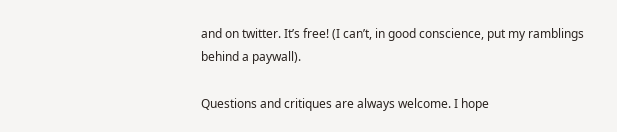and on twitter. It’s free! (I can’t, in good conscience, put my ramblings behind a paywall).

Questions and critiques are always welcome. I hope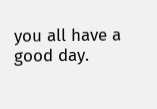you all have a good day.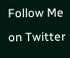Follow Me on Twitter